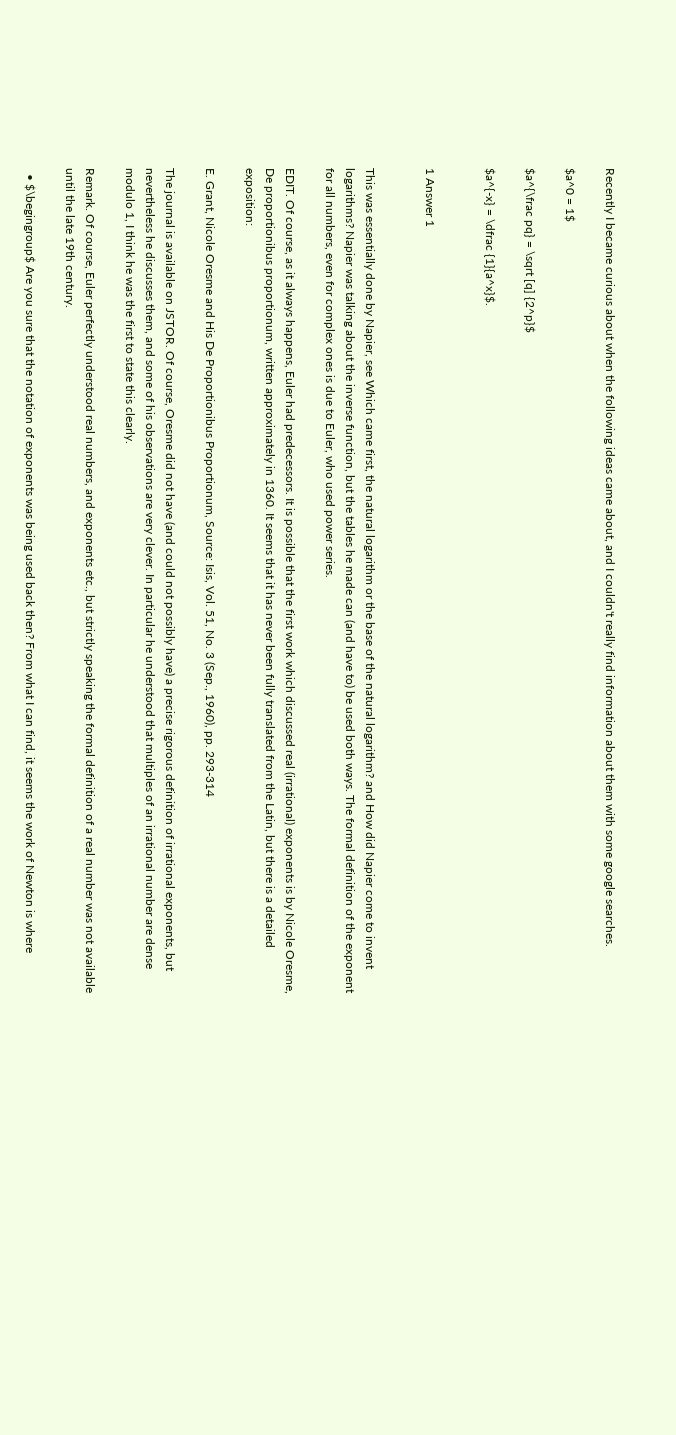Recently I became curious about when the following ideas came about, and I couldn't really find information about them with some google searches.

$a^0 = 1$

$a^{\frac pq} = \sqrt [q] {2^p}$

$a^{-x} = \dfrac {1}{a^x}$.


1 Answer 1


This was essentially done by Napier, see Which came first, the natural logarithm or the base of the natural logarithm? and How did Napier come to invent logarithms? Napier was talking about the inverse function, but the tables he made can (and have to) be used both ways. The formal definition of the exponent for all numbers, even for complex ones is due to Euler, who used power series.

EDIT. Of course, as it always happens, Euler had predecessors. It is possible that the first work which discussed real (irrational) exponents is by Nicole Oresme, De proportionibus proportionum, written approximately in 1360. It seems that it has never been fully translated from the Latin, but there is a detailed exposition:

E. Grant, Nicole Oresme and His De Proportionibus Proportionum, Source: Isis, Vol. 51, No. 3 (Sep., 1960), pp. 293-314

The journal is available on JSTOR. Of course, Oresme did not have (and could not possibly have) a precise rigorous definition of irrational exponents, but nevertheless he discusses them, and some of his observations are very clever. In particular he understood that multiples of an irrational number are dense modulo 1, I think he was the first to state this clearly.

Remark. Of course, Euler perfectly understood real numbers, and exponents etc., but strictly speaking the formal definition of a real number was not available until the late 19th century.

  • $\begingroup$ Are you sure that the notation of exponents was being used back then? From what I can find, it seems the work of Newton is where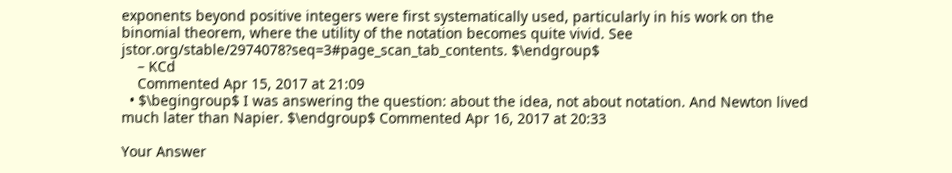exponents beyond positive integers were first systematically used, particularly in his work on the binomial theorem, where the utility of the notation becomes quite vivid. See jstor.org/stable/2974078?seq=3#page_scan_tab_contents. $\endgroup$
    – KCd
    Commented Apr 15, 2017 at 21:09
  • $\begingroup$ I was answering the question: about the idea, not about notation. And Newton lived much later than Napier. $\endgroup$ Commented Apr 16, 2017 at 20:33

Your Answer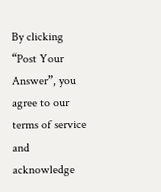By clicking “Post Your Answer”, you agree to our terms of service and acknowledge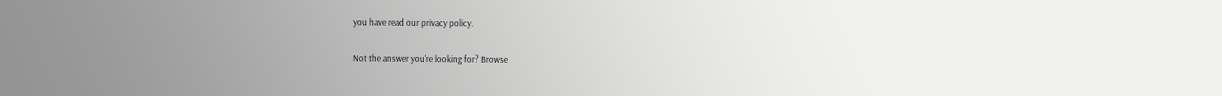you have read our privacy policy.

Not the answer you're looking for? Browse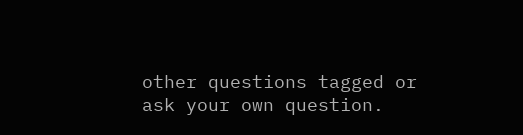other questions tagged or ask your own question.